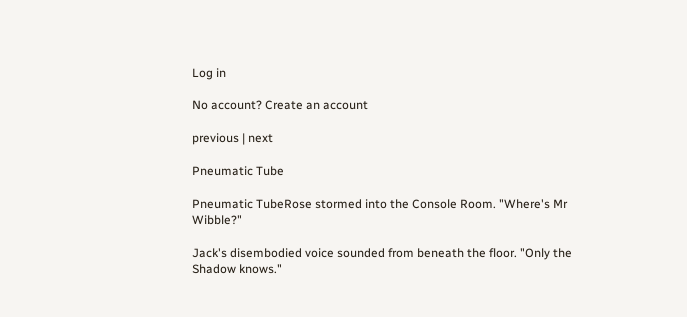Log in

No account? Create an account

previous | next

Pneumatic Tube

Pneumatic TubeRose stormed into the Console Room. "Where's Mr Wibble?"

Jack's disembodied voice sounded from beneath the floor. "Only the Shadow knows."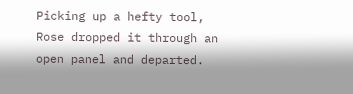Picking up a hefty tool, Rose dropped it through an open panel and departed.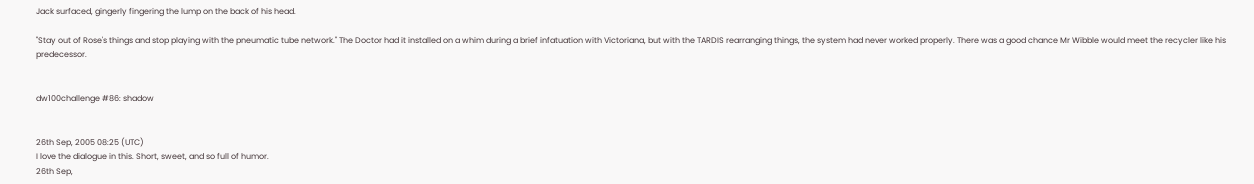Jack surfaced, gingerly fingering the lump on the back of his head.

"Stay out of Rose's things and stop playing with the pneumatic tube network." The Doctor had it installed on a whim during a brief infatuation with Victoriana, but with the TARDIS rearranging things, the system had never worked properly. There was a good chance Mr Wibble would meet the recycler like his predecessor.


dw100challenge #86: shadow


26th Sep, 2005 08:25 (UTC)
I love the dialogue in this. Short, sweet, and so full of humor.
26th Sep,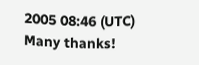2005 08:46 (UTC)
Many thanks!